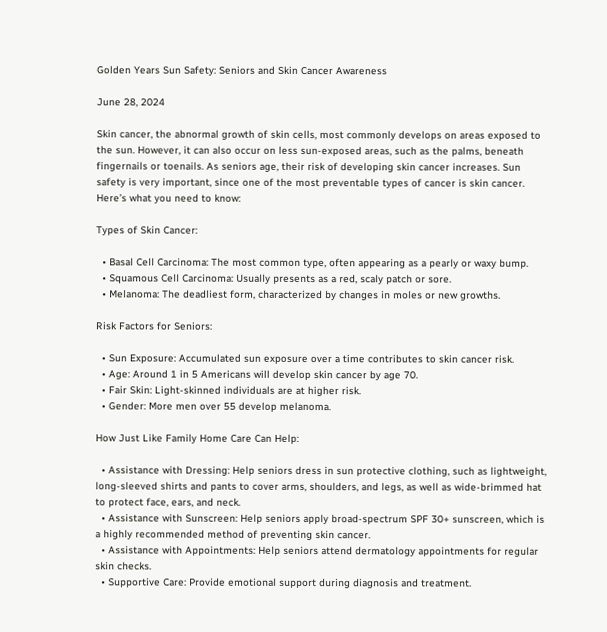Golden Years Sun Safety: Seniors and Skin Cancer Awareness

June 28, 2024

Skin cancer, the abnormal growth of skin cells, most commonly develops on areas exposed to the sun. However, it can also occur on less sun-exposed areas, such as the palms, beneath fingernails or toenails. As seniors age, their risk of developing skin cancer increases. Sun safety is very important, since one of the most preventable types of cancer is skin cancer. Here’s what you need to know:

Types of Skin Cancer:

  • Basal Cell Carcinoma: The most common type, often appearing as a pearly or waxy bump.
  • Squamous Cell Carcinoma: Usually presents as a red, scaly patch or sore.
  • Melanoma: The deadliest form, characterized by changes in moles or new growths.

Risk Factors for Seniors:

  • Sun Exposure: Accumulated sun exposure over a time contributes to skin cancer risk.
  • Age: Around 1 in 5 Americans will develop skin cancer by age 70.
  • Fair Skin: Light-skinned individuals are at higher risk.
  • Gender: More men over 55 develop melanoma.

How Just Like Family Home Care Can Help:

  • Assistance with Dressing: Help seniors dress in sun protective clothing, such as lightweight, long-sleeved shirts and pants to cover arms, shoulders, and legs, as well as wide-brimmed hat to protect face, ears, and neck.
  • Assistance with Sunscreen: Help seniors apply broad-spectrum SPF 30+ sunscreen, which is a highly recommended method of preventing skin cancer.
  • Assistance with Appointments: Help seniors attend dermatology appointments for regular skin checks.
  • Supportive Care: Provide emotional support during diagnosis and treatment.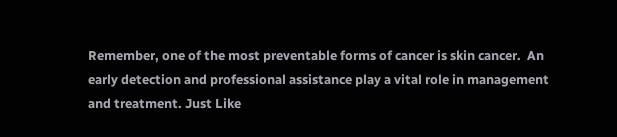Remember, one of the most preventable forms of cancer is skin cancer.  An early detection and professional assistance play a vital role in management and treatment. Just Like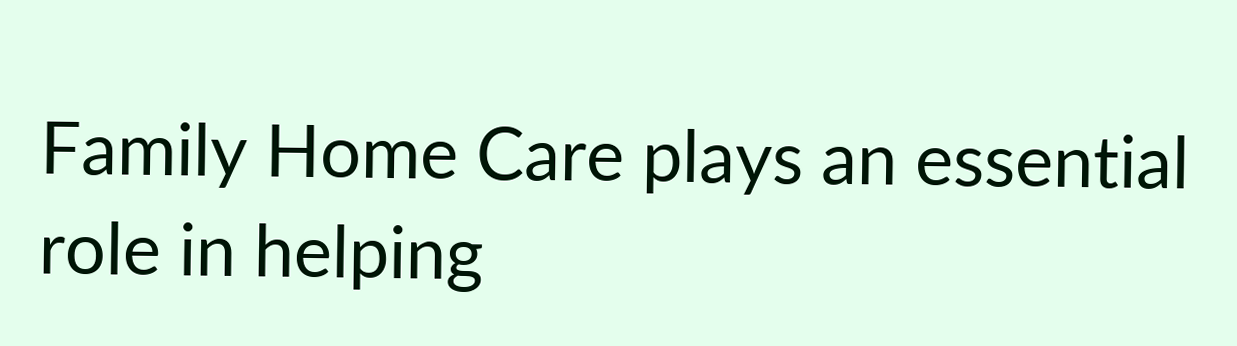Family Home Care plays an essential role in helping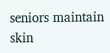seniors maintain skin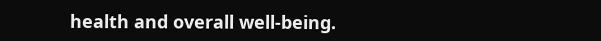health and overall well-being.